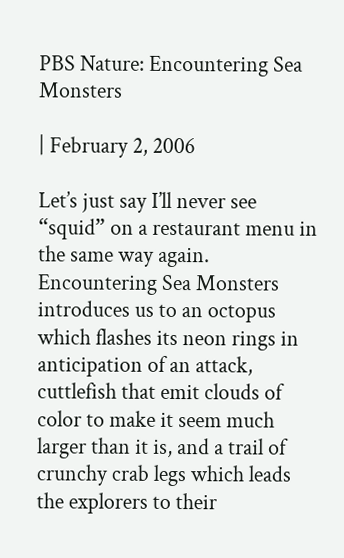PBS Nature: Encountering Sea Monsters

| February 2, 2006

Let’s just say I’ll never see “squid” on a restaurant menu in the same way again. Encountering Sea Monsters introduces us to an octopus which flashes its neon rings in anticipation of an attack, cuttlefish that emit clouds of color to make it seem much larger than it is, and a trail of crunchy crab legs which leads the explorers to their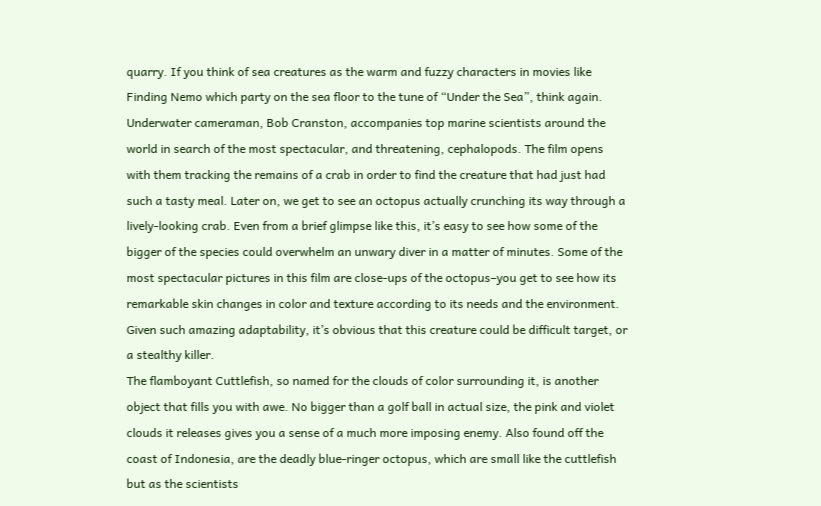quarry. If you think of sea creatures as the warm and fuzzy characters in movies like Finding Nemo which party on the sea floor to the tune of “Under the Sea”, think again.
Underwater cameraman, Bob Cranston, accompanies top marine scientists around the world in search of the most spectacular, and threatening, cephalopods. The film opens with them tracking the remains of a crab in order to find the creature that had just had such a tasty meal. Later on, we get to see an octopus actually crunching its way through a lively-looking crab. Even from a brief glimpse like this, it’s easy to see how some of the bigger of the species could overwhelm an unwary diver in a matter of minutes. Some of the most spectacular pictures in this film are close-ups of the octopus–you get to see how its remarkable skin changes in color and texture according to its needs and the environment. Given such amazing adaptability, it’s obvious that this creature could be difficult target, or a stealthy killer.
The flamboyant Cuttlefish, so named for the clouds of color surrounding it, is another object that fills you with awe. No bigger than a golf ball in actual size, the pink and violet clouds it releases gives you a sense of a much more imposing enemy. Also found off the coast of Indonesia, are the deadly blue-ringer octopus, which are small like the cuttlefish but as the scientists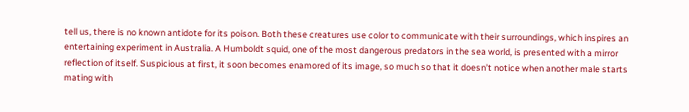tell us, there is no known antidote for its poison. Both these creatures use color to communicate with their surroundings, which inspires an entertaining experiment in Australia. A Humboldt squid, one of the most dangerous predators in the sea world, is presented with a mirror reflection of itself. Suspicious at first, it soon becomes enamored of its image, so much so that it doesn’t notice when another male starts mating with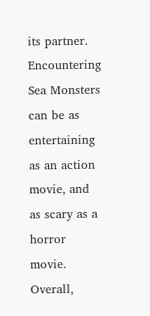its partner.
Encountering Sea Monsters can be as entertaining as an action movie, and as scary as a horror movie. Overall,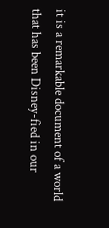it is a remarkable document of a world that has been Disney-fied in our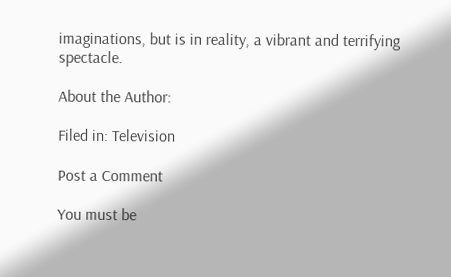imaginations, but is in reality, a vibrant and terrifying spectacle.

About the Author:

Filed in: Television

Post a Comment

You must be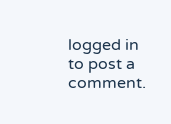logged in to post a comment.